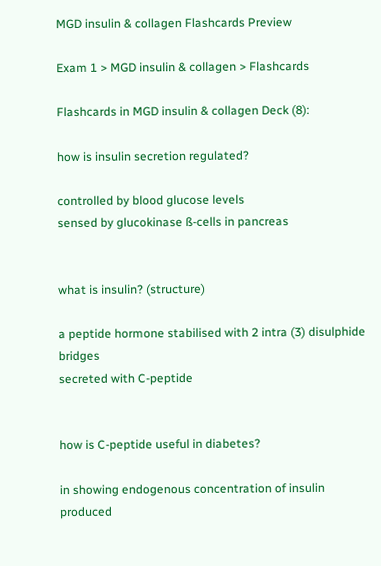MGD insulin & collagen Flashcards Preview

Exam 1 > MGD insulin & collagen > Flashcards

Flashcards in MGD insulin & collagen Deck (8):

how is insulin secretion regulated?

controlled by blood glucose levels
sensed by glucokinase ß-cells in pancreas


what is insulin? (structure)

a peptide hormone stabilised with 2 intra (3) disulphide bridges
secreted with C-peptide


how is C-peptide useful in diabetes?

in showing endogenous concentration of insulin produced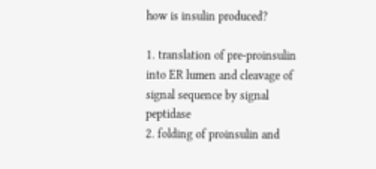how is insulin produced?

1. translation of pre-proinsulin into ER lumen and cleavage of signal sequence by signal peptidase
2. folding of proinsulin and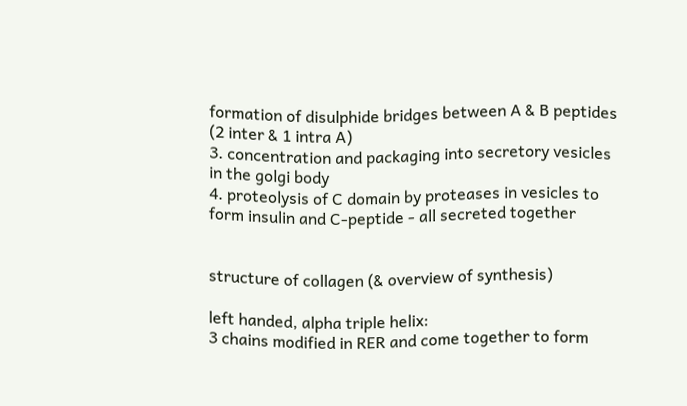formation of disulphide bridges between A & B peptides (2 inter & 1 intra A)
3. concentration and packaging into secretory vesicles in the golgi body
4. proteolysis of C domain by proteases in vesicles to form insulin and C-peptide - all secreted together


structure of collagen (& overview of synthesis)

left handed, alpha triple helix:
3 chains modified in RER and come together to form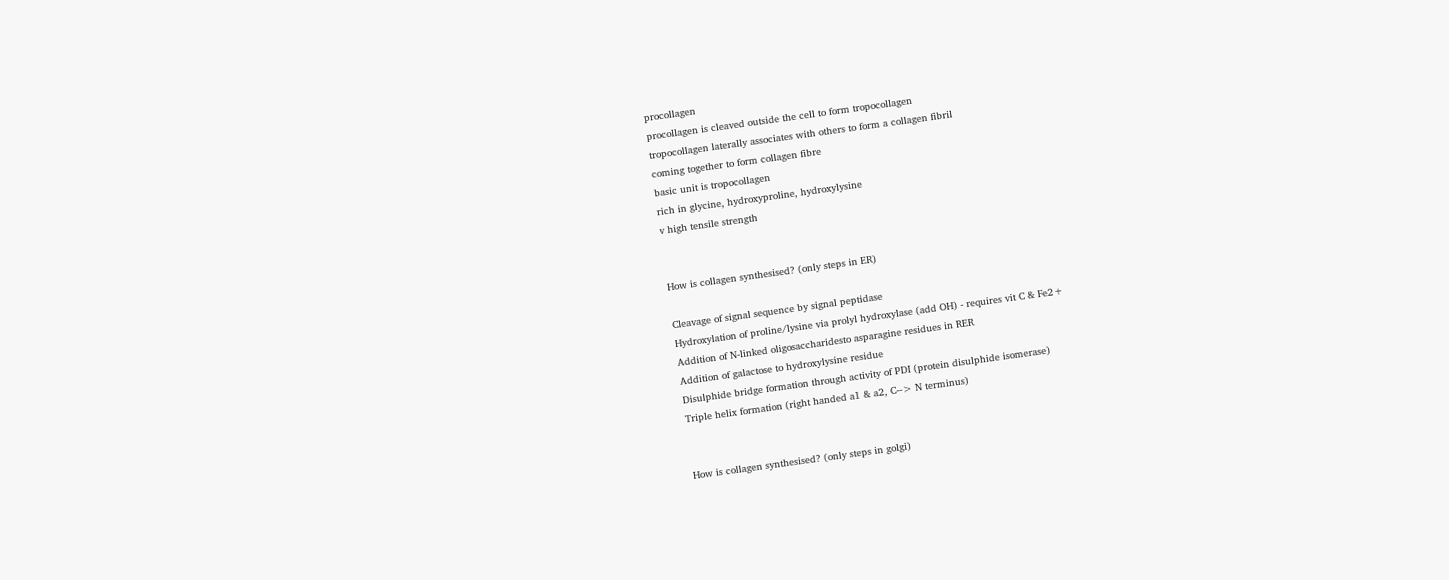procollagen
procollagen is cleaved outside the cell to form tropocollagen
tropocollagen laterally associates with others to form a collagen fibril
coming together to form collagen fibre
basic unit is tropocollagen
rich in glycine, hydroxyproline, hydroxylysine
v high tensile strength


How is collagen synthesised? (only steps in ER)

Cleavage of signal sequence by signal peptidase
Hydroxylation of proline/lysine via prolyl hydroxylase (add OH) - requires vit C & Fe2+
Addition of N-linked oligosaccharidesto asparagine residues in RER
Addition of galactose to hydroxylysine residue
Disulphide bridge formation through activity of PDI (protein disulphide isomerase)
Triple helix formation (right handed a1 & a2, C--> N terminus)


How is collagen synthesised? (only steps in golgi)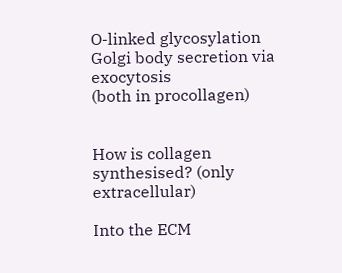O-linked glycosylation
Golgi body secretion via exocytosis
(both in procollagen)


How is collagen synthesised? (only extracellular)

Into the ECM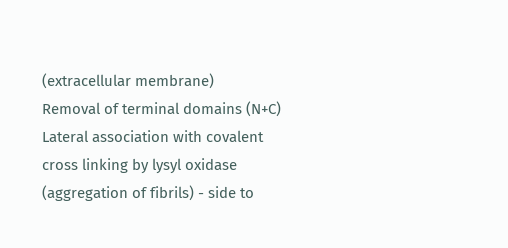(extracellular membrane)
Removal of terminal domains (N+C)
Lateral association with covalent cross linking by lysyl oxidase (aggregation of fibrils) - side to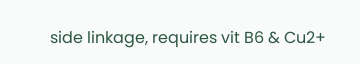side linkage, requires vit B6 & Cu2+